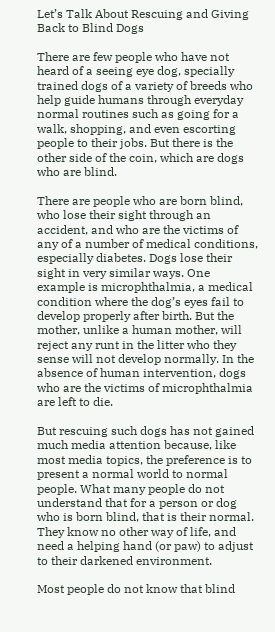Let’s Talk About Rescuing and Giving Back to Blind Dogs

There are few people who have not heard of a seeing eye dog, specially trained dogs of a variety of breeds who help guide humans through everyday normal routines such as going for a walk, shopping, and even escorting people to their jobs. But there is the other side of the coin, which are dogs who are blind.

There are people who are born blind, who lose their sight through an accident, and who are the victims of any of a number of medical conditions, especially diabetes. Dogs lose their sight in very similar ways. One example is microphthalmia, a medical condition where the dog’s eyes fail to develop properly after birth. But the mother, unlike a human mother, will reject any runt in the litter who they sense will not develop normally. In the absence of human intervention, dogs who are the victims of microphthalmia are left to die.

But rescuing such dogs has not gained much media attention because, like most media topics, the preference is to present a normal world to normal people. What many people do not understand that for a person or dog who is born blind, that is their normal. They know no other way of life, and need a helping hand (or paw) to adjust to their darkened environment.

Most people do not know that blind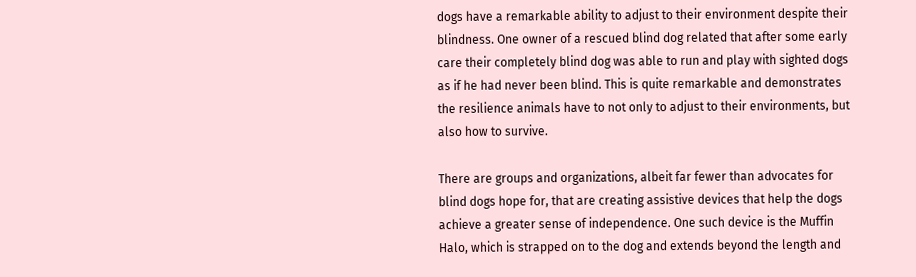dogs have a remarkable ability to adjust to their environment despite their blindness. One owner of a rescued blind dog related that after some early care their completely blind dog was able to run and play with sighted dogs as if he had never been blind. This is quite remarkable and demonstrates the resilience animals have to not only to adjust to their environments, but also how to survive.

There are groups and organizations, albeit far fewer than advocates for blind dogs hope for, that are creating assistive devices that help the dogs achieve a greater sense of independence. One such device is the Muffin Halo, which is strapped on to the dog and extends beyond the length and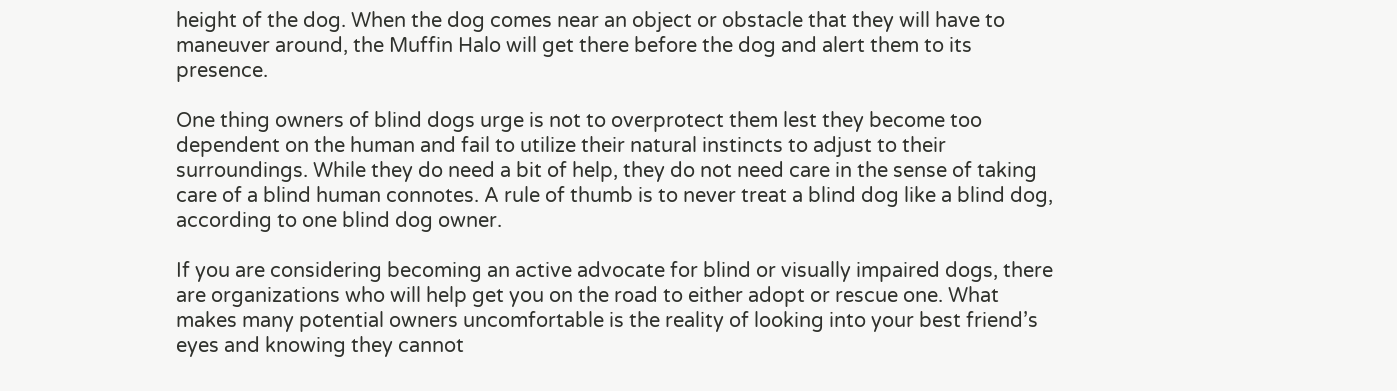height of the dog. When the dog comes near an object or obstacle that they will have to maneuver around, the Muffin Halo will get there before the dog and alert them to its presence.

One thing owners of blind dogs urge is not to overprotect them lest they become too dependent on the human and fail to utilize their natural instincts to adjust to their surroundings. While they do need a bit of help, they do not need care in the sense of taking care of a blind human connotes. A rule of thumb is to never treat a blind dog like a blind dog, according to one blind dog owner.

If you are considering becoming an active advocate for blind or visually impaired dogs, there are organizations who will help get you on the road to either adopt or rescue one. What makes many potential owners uncomfortable is the reality of looking into your best friend’s eyes and knowing they cannot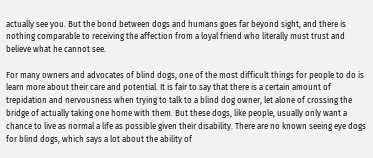actually see you. But the bond between dogs and humans goes far beyond sight, and there is nothing comparable to receiving the affection from a loyal friend who literally must trust and believe what he cannot see.

For many owners and advocates of blind dogs, one of the most difficult things for people to do is learn more about their care and potential. It is fair to say that there is a certain amount of trepidation and nervousness when trying to talk to a blind dog owner, let alone of crossing the bridge of actually taking one home with them. But these dogs, like people, usually only want a chance to live as normal a life as possible given their disability. There are no known seeing eye dogs for blind dogs, which says a lot about the ability of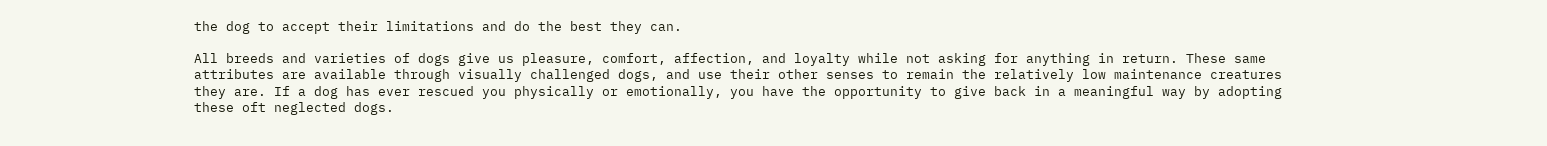the dog to accept their limitations and do the best they can.

All breeds and varieties of dogs give us pleasure, comfort, affection, and loyalty while not asking for anything in return. These same attributes are available through visually challenged dogs, and use their other senses to remain the relatively low maintenance creatures they are. If a dog has ever rescued you physically or emotionally, you have the opportunity to give back in a meaningful way by adopting these oft neglected dogs.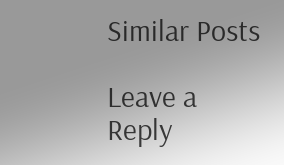Similar Posts

Leave a Reply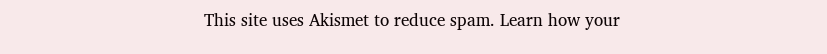This site uses Akismet to reduce spam. Learn how your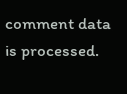comment data is processed.